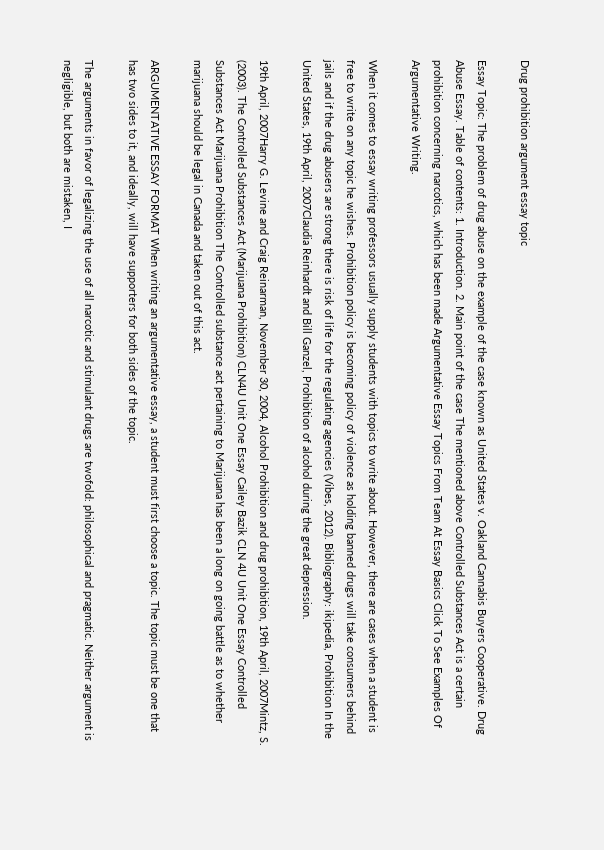Drug prohibition argument essay topic

Essay Topic: The problem of drug abuse on the example of the case known as United States v. Oakland Cannabis Buyers Cooperative. Drug Abuse Essay. Table of contents: 1. Introduction. 2. Main point of the case The mentioned above Controlled Substances Act is a certain prohibition concerning narcotics, which has been made Argumentative Essay Topics From Team At Essay Basics Click To See Examples Of Argumentative Writing.

When it comes to essay writing professors usually supply students with topics to write about. However, there are cases when a student is free to write on any topic he wishes. Prohibition policy is becoming policy of violence as holding banned drugs will take consumers behind jails and if the drug abusers are strong there is risk of life for the regulating agencies (Vibes, 2012). Bibliography: ikipedia, Prohibition In the United States, 19th April, 2007Claudia Reinhardt and Bill Ganzel, Prohibition of alcohol during the great depression.

19th April, 2007Harry G. Levine and Craig Reinarman, November 30, 2004, Alcohol Prohibition and drug prohibition, 19th April, 2007Mintz, S. (2003). The Controlled Substances Act (Marijuana Prohibition) CLN4U Unit One Essay Cailey Bazik CLN 4U Unit One Essay Controlled Substances Act Marijuana Prohibition The Controlled substance act pertaining to Marijuana has been a long on going battle as to whether marijuana should be legal in Canada and taken out of this act.

ARGUMENTATIVE ESSAY FORMAT When writing an argumentative essay, a student must first choose a topic. The topic must be one that has two sides to it, and ideally, will have supporters for both sides of the topic.

The arguments in favor of legalizing the use of all narcotic and stimulant drugs are twofold: philosophical and pragmatic. Neither argument is negligible, but both are mistaken, I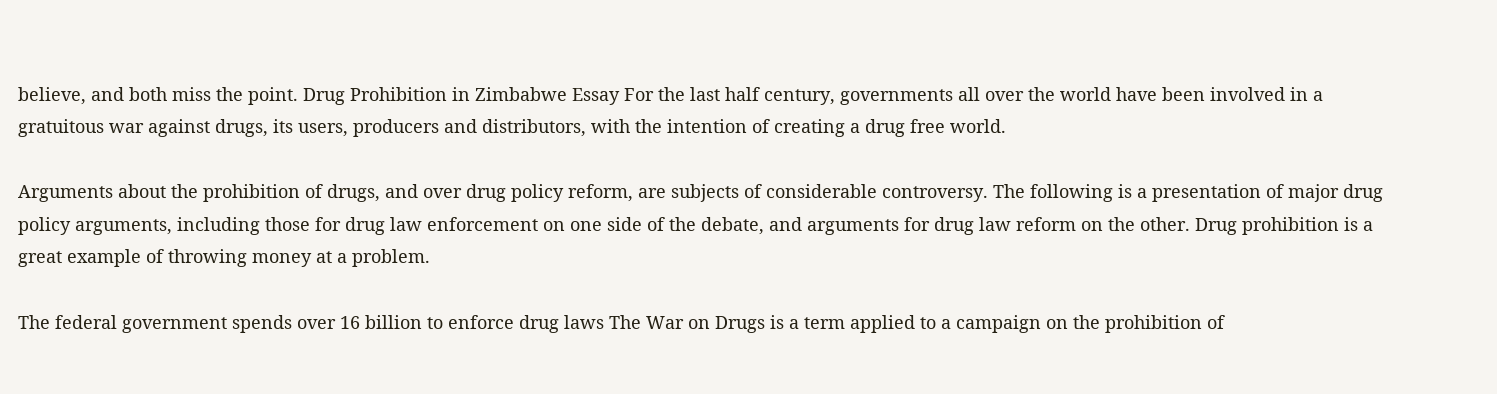believe, and both miss the point. Drug Prohibition in Zimbabwe Essay For the last half century, governments all over the world have been involved in a gratuitous war against drugs, its users, producers and distributors, with the intention of creating a drug free world.

Arguments about the prohibition of drugs, and over drug policy reform, are subjects of considerable controversy. The following is a presentation of major drug policy arguments, including those for drug law enforcement on one side of the debate, and arguments for drug law reform on the other. Drug prohibition is a great example of throwing money at a problem.

The federal government spends over 16 billion to enforce drug laws The War on Drugs is a term applied to a campaign on the prohibition of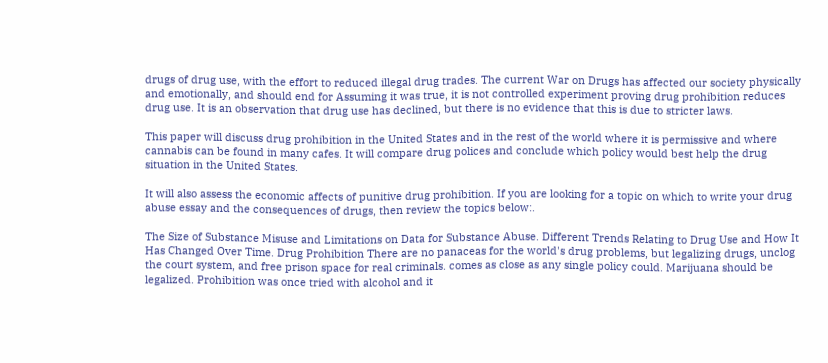drugs of drug use, with the effort to reduced illegal drug trades. The current War on Drugs has affected our society physically and emotionally, and should end for Assuming it was true, it is not controlled experiment proving drug prohibition reduces drug use. It is an observation that drug use has declined, but there is no evidence that this is due to stricter laws.

This paper will discuss drug prohibition in the United States and in the rest of the world where it is permissive and where cannabis can be found in many cafes. It will compare drug polices and conclude which policy would best help the drug situation in the United States.

It will also assess the economic affects of punitive drug prohibition. If you are looking for a topic on which to write your drug abuse essay and the consequences of drugs, then review the topics below:.

The Size of Substance Misuse and Limitations on Data for Substance Abuse. Different Trends Relating to Drug Use and How It Has Changed Over Time. Drug Prohibition There are no panaceas for the world's drug problems, but legalizing drugs, unclog the court system, and free prison space for real criminals. comes as close as any single policy could. Marijuana should be legalized. Prohibition was once tried with alcohol and it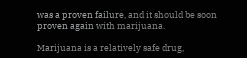was a proven failure, and it should be soon proven again with marijuana.

Marijuana is a relatively safe drug,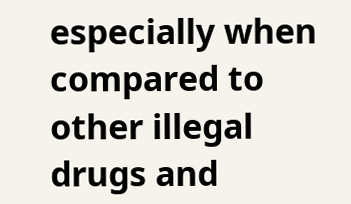especially when compared to other illegal drugs and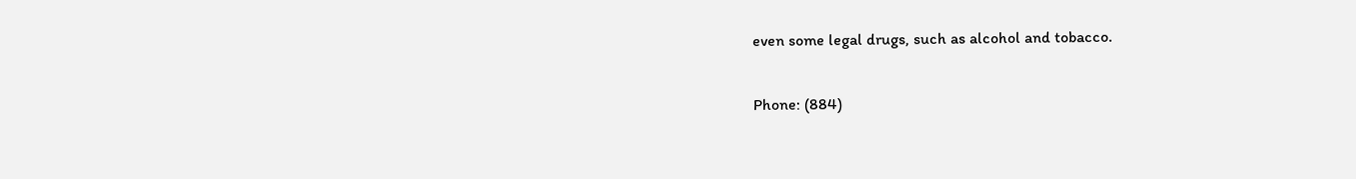even some legal drugs, such as alcohol and tobacco.

Phone: (884)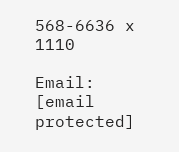568-6636 x 1110

Email: [email protected]